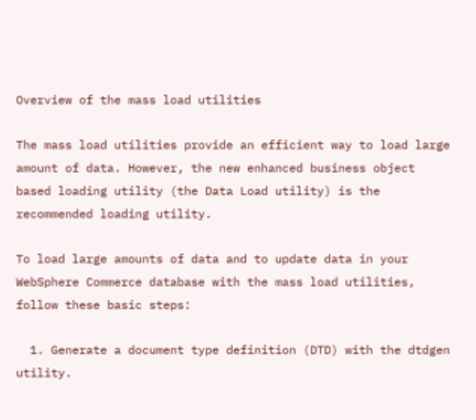Overview of the mass load utilities

The mass load utilities provide an efficient way to load large amount of data. However, the new enhanced business object based loading utility (the Data Load utility) is the recommended loading utility.

To load large amounts of data and to update data in your WebSphere Commerce database with the mass load utilities, follow these basic steps:

  1. Generate a document type definition (DTD) with the dtdgen utility.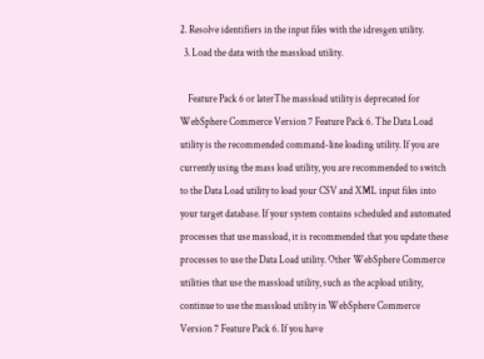2. Resolve identifiers in the input files with the idresgen utility.
  3. Load the data with the massload utility.

    Feature Pack 6 or laterThe massload utility is deprecated for WebSphere Commerce Version 7 Feature Pack 6. The Data Load utility is the recommended command-line loading utility. If you are currently using the mass load utility, you are recommended to switch to the Data Load utility to load your CSV and XML input files into your target database. If your system contains scheduled and automated processes that use massload, it is recommended that you update these processes to use the Data Load utility. Other WebSphere Commerce utilities that use the massload utility, such as the acpload utility, continue to use the massload utility in WebSphere Commerce Version 7 Feature Pack 6. If you have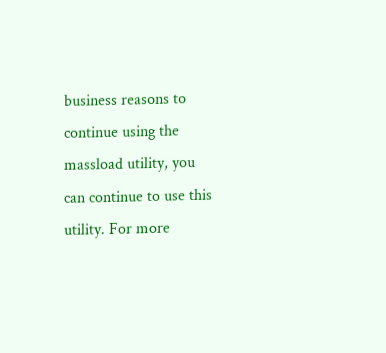business reasons to continue using the massload utility, you can continue to use this utility. For more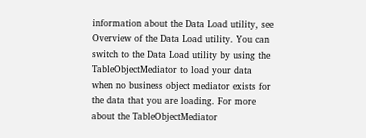information about the Data Load utility, see Overview of the Data Load utility. You can switch to the Data Load utility by using the TableObjectMediator to load your data when no business object mediator exists for the data that you are loading. For more about the TableObjectMediator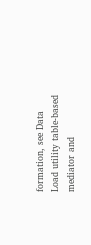formation, see Data Load utility table-based mediator and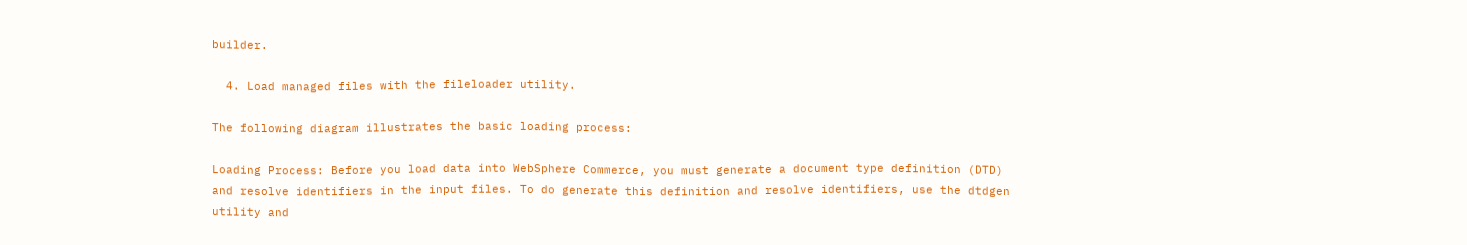builder.

  4. Load managed files with the fileloader utility.

The following diagram illustrates the basic loading process:

Loading Process: Before you load data into WebSphere Commerce, you must generate a document type definition (DTD) and resolve identifiers in the input files. To do generate this definition and resolve identifiers, use the dtdgen utility and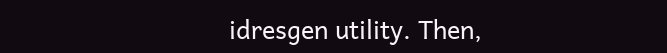idresgen utility. Then,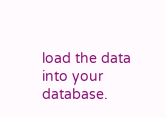load the data into your database.